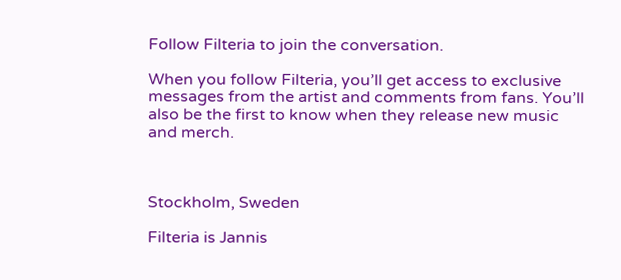Follow Filteria to join the conversation.

When you follow Filteria, you’ll get access to exclusive messages from the artist and comments from fans. You’ll also be the first to know when they release new music and merch.



Stockholm, Sweden

Filteria is Jannis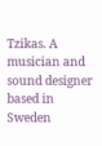Tzikas. A musician and sound designer based in Sweden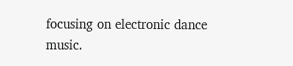focusing on electronic dance music.